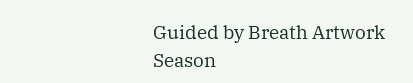Guided by Breath Artwork
Season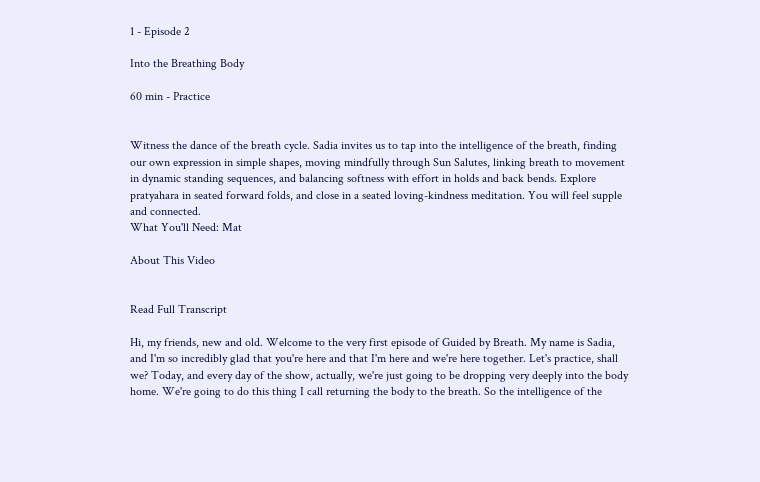1 - Episode 2

Into the Breathing Body

60 min - Practice


Witness the dance of the breath cycle. Sadia invites us to tap into the intelligence of the breath, finding our own expression in simple shapes, moving mindfully through Sun Salutes, linking breath to movement in dynamic standing sequences, and balancing softness with effort in holds and back bends. Explore pratyahara in seated forward folds, and close in a seated loving-kindness meditation. You will feel supple and connected.
What You'll Need: Mat

About This Video


Read Full Transcript

Hi, my friends, new and old. Welcome to the very first episode of Guided by Breath. My name is Sadia, and I'm so incredibly glad that you're here and that I'm here and we're here together. Let's practice, shall we? Today, and every day of the show, actually, we're just going to be dropping very deeply into the body home. We're going to do this thing I call returning the body to the breath. So the intelligence of the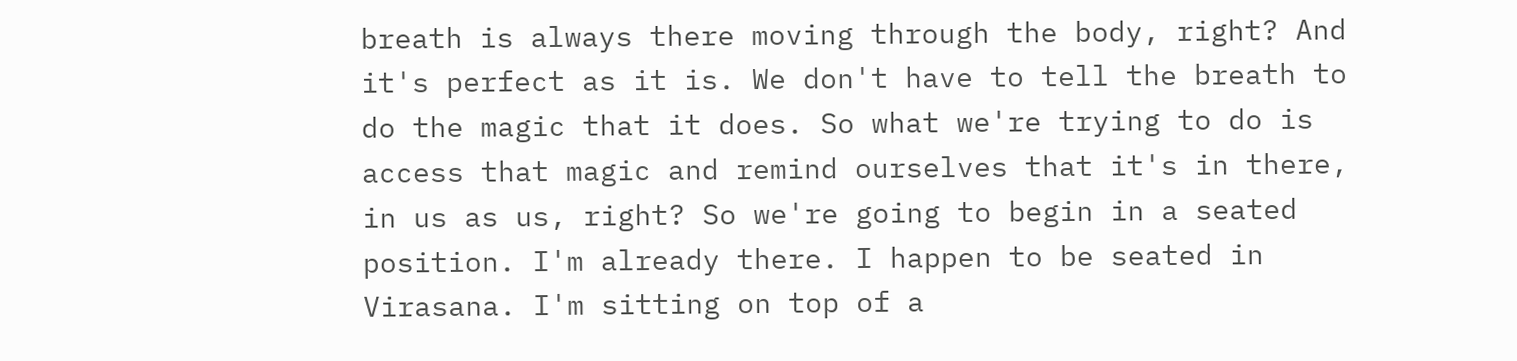breath is always there moving through the body, right? And it's perfect as it is. We don't have to tell the breath to do the magic that it does. So what we're trying to do is access that magic and remind ourselves that it's in there, in us as us, right? So we're going to begin in a seated position. I'm already there. I happen to be seated in Virasana. I'm sitting on top of a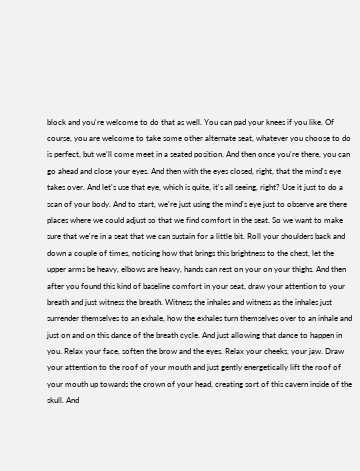block and you're welcome to do that as well. You can pad your knees if you like. Of course, you are welcome to take some other alternate seat, whatever you choose to do is perfect, but we'll come meet in a seated position. And then once you're there, you can go ahead and close your eyes. And then with the eyes closed, right, that the mind's eye takes over. And let's use that eye, which is quite, it's all seeing, right? Use it just to do a scan of your body. And to start, we're just using the mind's eye just to observe are there places where we could adjust so that we find comfort in the seat. So we want to make sure that we're in a seat that we can sustain for a little bit. Roll your shoulders back and down a couple of times, noticing how that brings this brightness to the chest, let the upper arms be heavy, elbows are heavy, hands can rest on your on your thighs. And then after you found this kind of baseline comfort in your seat, draw your attention to your breath and just witness the breath. Witness the inhales and witness as the inhales just surrender themselves to an exhale, how the exhales turn themselves over to an inhale and just on and on this dance of the breath cycle. And just allowing that dance to happen in you. Relax your face, soften the brow and the eyes. Relax your cheeks, your jaw. Draw your attention to the roof of your mouth and just gently energetically lift the roof of your mouth up towards the crown of your head, creating sort of this cavern inside of the skull. And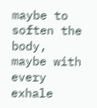maybe to soften the body, maybe with every exhale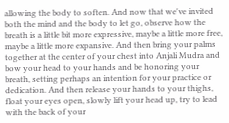allowing the body to soften. And now that we've invited both the mind and the body to let go, observe how the breath is a little bit more expressive, maybe a little more free, maybe a little more expansive. And then bring your palms together at the center of your chest into Anjali Mudra and bow your head to your hands and be honoring your breath, setting perhaps an intention for your practice or dedication. And then release your hands to your thighs, float your eyes open, slowly lift your head up, try to lead with the back of your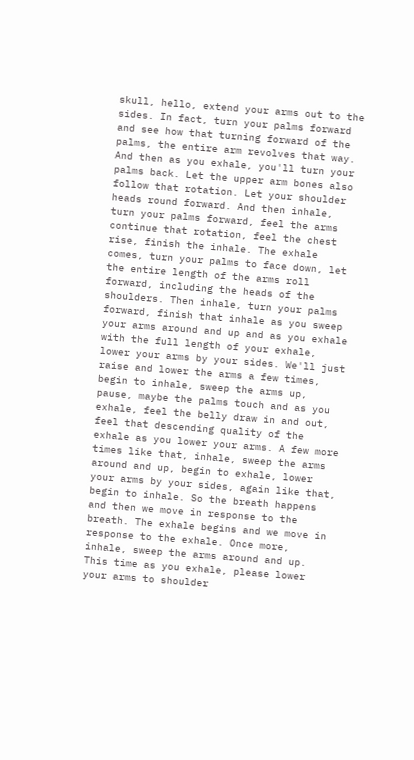skull, hello, extend your arms out to the sides. In fact, turn your palms forward and see how that turning forward of the palms, the entire arm revolves that way. And then as you exhale, you'll turn your palms back. Let the upper arm bones also follow that rotation. Let your shoulder heads round forward. And then inhale, turn your palms forward, feel the arms continue that rotation, feel the chest rise, finish the inhale. The exhale comes, turn your palms to face down, let the entire length of the arms roll forward, including the heads of the shoulders. Then inhale, turn your palms forward, finish that inhale as you sweep your arms around and up and as you exhale with the full length of your exhale, lower your arms by your sides. We'll just raise and lower the arms a few times, begin to inhale, sweep the arms up, pause, maybe the palms touch and as you exhale, feel the belly draw in and out, feel that descending quality of the exhale as you lower your arms. A few more times like that, inhale, sweep the arms around and up, begin to exhale, lower your arms by your sides, again like that, begin to inhale. So the breath happens and then we move in response to the breath. The exhale begins and we move in response to the exhale. Once more, inhale, sweep the arms around and up. This time as you exhale, please lower your arms to shoulder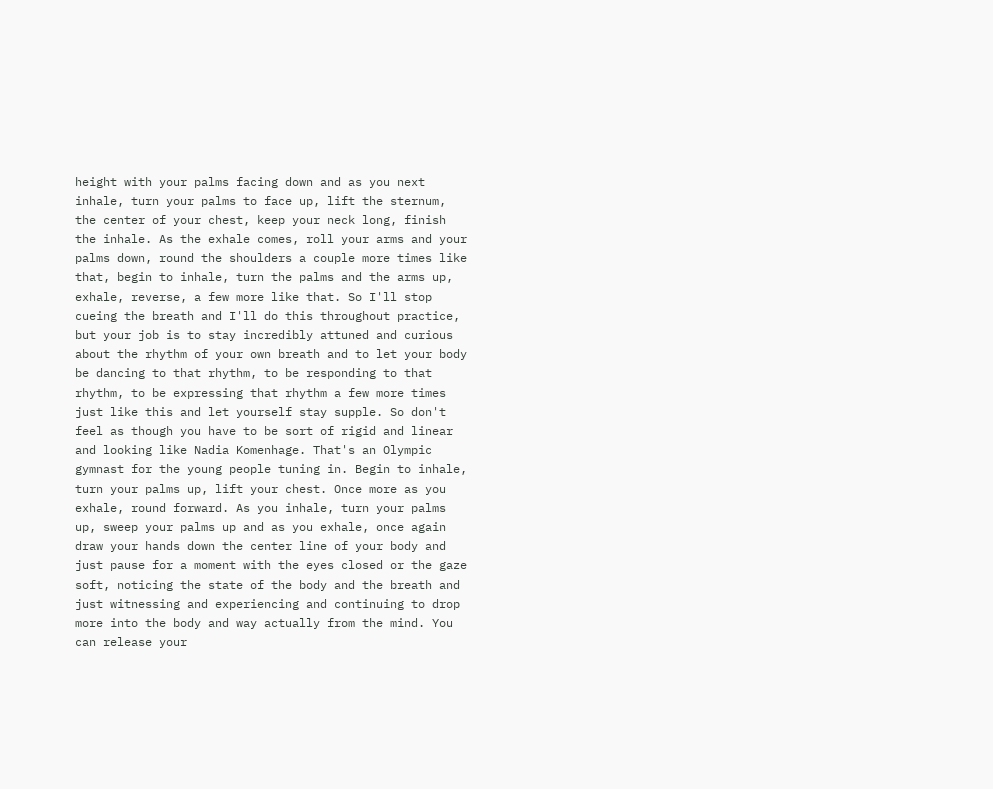height with your palms facing down and as you next inhale, turn your palms to face up, lift the sternum, the center of your chest, keep your neck long, finish the inhale. As the exhale comes, roll your arms and your palms down, round the shoulders a couple more times like that, begin to inhale, turn the palms and the arms up, exhale, reverse, a few more like that. So I'll stop cueing the breath and I'll do this throughout practice, but your job is to stay incredibly attuned and curious about the rhythm of your own breath and to let your body be dancing to that rhythm, to be responding to that rhythm, to be expressing that rhythm a few more times just like this and let yourself stay supple. So don't feel as though you have to be sort of rigid and linear and looking like Nadia Komenhage. That's an Olympic gymnast for the young people tuning in. Begin to inhale, turn your palms up, lift your chest. Once more as you exhale, round forward. As you inhale, turn your palms up, sweep your palms up and as you exhale, once again draw your hands down the center line of your body and just pause for a moment with the eyes closed or the gaze soft, noticing the state of the body and the breath and just witnessing and experiencing and continuing to drop more into the body and way actually from the mind. You can release your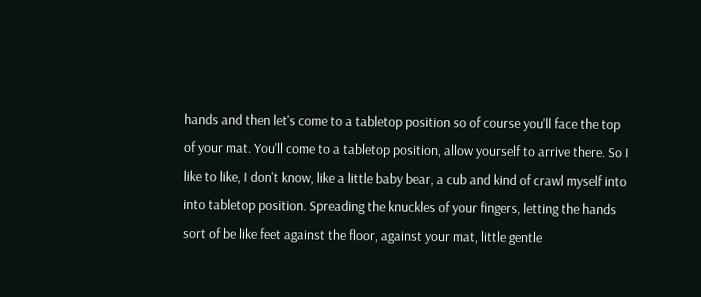hands and then let's come to a tabletop position so of course you'll face the top of your mat. You'll come to a tabletop position, allow yourself to arrive there. So I like to like, I don't know, like a little baby bear, a cub and kind of crawl myself into into tabletop position. Spreading the knuckles of your fingers, letting the hands sort of be like feet against the floor, against your mat, little gentle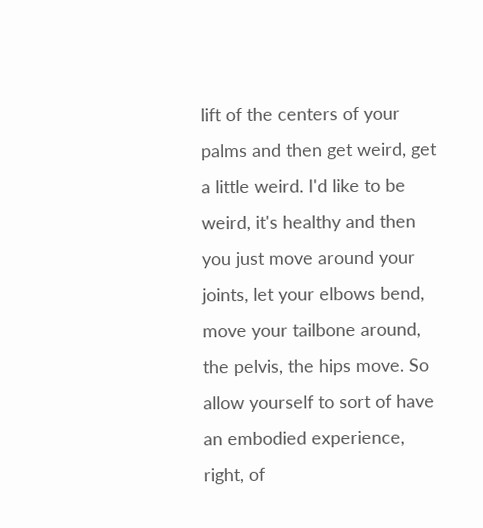lift of the centers of your palms and then get weird, get a little weird. I'd like to be weird, it's healthy and then you just move around your joints, let your elbows bend, move your tailbone around, the pelvis, the hips move. So allow yourself to sort of have an embodied experience, right, of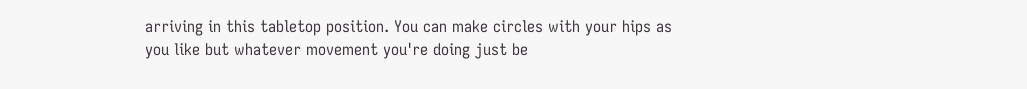arriving in this tabletop position. You can make circles with your hips as you like but whatever movement you're doing just be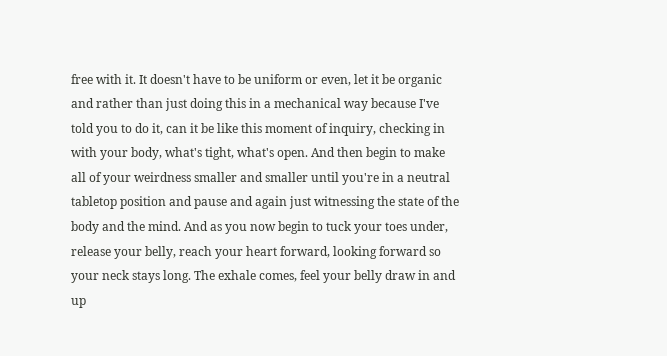free with it. It doesn't have to be uniform or even, let it be organic and rather than just doing this in a mechanical way because I've told you to do it, can it be like this moment of inquiry, checking in with your body, what's tight, what's open. And then begin to make all of your weirdness smaller and smaller until you're in a neutral tabletop position and pause and again just witnessing the state of the body and the mind. And as you now begin to tuck your toes under, release your belly, reach your heart forward, looking forward so your neck stays long. The exhale comes, feel your belly draw in and up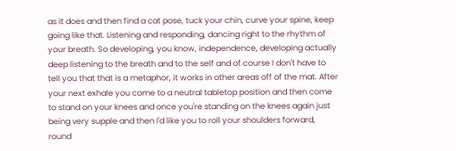as it does and then find a cat pose, tuck your chin, curve your spine, keep going like that. Listening and responding, dancing right to the rhythm of your breath. So developing, you know, independence, developing actually deep listening to the breath and to the self and of course I don't have to tell you that that is a metaphor, it works in other areas off of the mat. After your next exhale you come to a neutral tabletop position and then come to stand on your knees and once you're standing on the knees again just being very supple and then I'd like you to roll your shoulders forward, round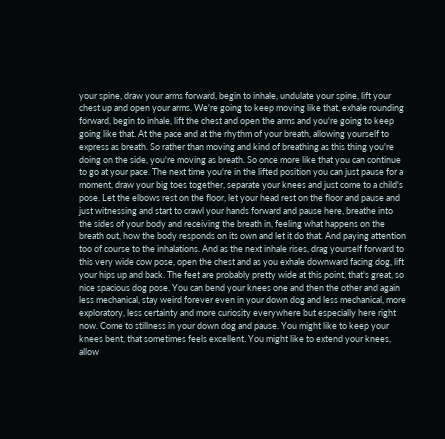your spine, draw your arms forward, begin to inhale, undulate your spine, lift your chest up and open your arms. We're going to keep moving like that, exhale rounding forward, begin to inhale, lift the chest and open the arms and you're going to keep going like that. At the pace and at the rhythm of your breath, allowing yourself to express as breath. So rather than moving and kind of breathing as this thing you're doing on the side, you're moving as breath. So once more like that you can continue to go at your pace. The next time you're in the lifted position you can just pause for a moment, draw your big toes together, separate your knees and just come to a child's pose. Let the elbows rest on the floor, let your head rest on the floor and pause and just witnessing and start to crawl your hands forward and pause here, breathe into the sides of your body and receiving the breath in, feeling what happens on the breath out, how the body responds on its own and let it do that. And paying attention too of course to the inhalations. And as the next inhale rises, drag yourself forward to this very wide cow pose, open the chest and as you exhale downward facing dog, lift your hips up and back. The feet are probably pretty wide at this point, that's great, so nice spacious dog pose. You can bend your knees one and then the other and again less mechanical, stay weird forever even in your down dog and less mechanical, more exploratory, less certainty and more curiosity everywhere but especially here right now. Come to stillness in your down dog and pause. You might like to keep your knees bent, that sometimes feels excellent. You might like to extend your knees, allow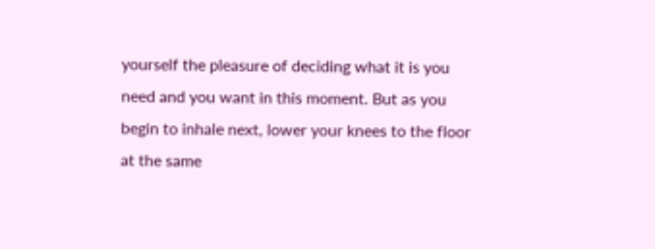yourself the pleasure of deciding what it is you need and you want in this moment. But as you begin to inhale next, lower your knees to the floor at the same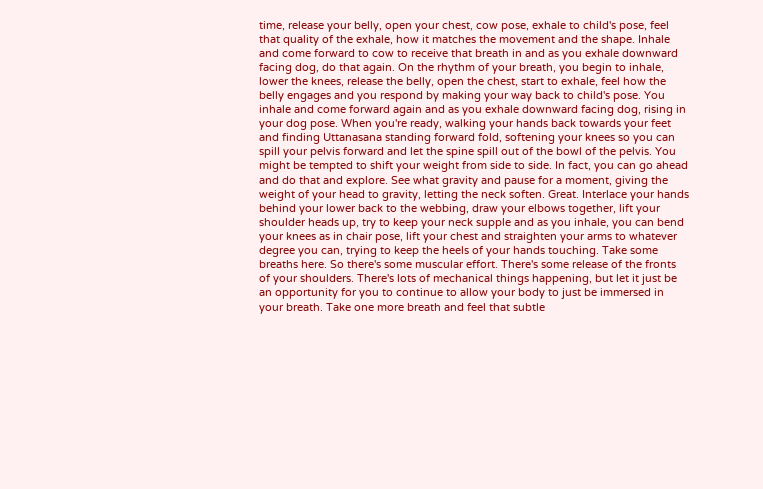time, release your belly, open your chest, cow pose, exhale to child's pose, feel that quality of the exhale, how it matches the movement and the shape. Inhale and come forward to cow to receive that breath in and as you exhale downward facing dog, do that again. On the rhythm of your breath, you begin to inhale, lower the knees, release the belly, open the chest, start to exhale, feel how the belly engages and you respond by making your way back to child's pose. You inhale and come forward again and as you exhale downward facing dog, rising in your dog pose. When you're ready, walking your hands back towards your feet and finding Uttanasana standing forward fold, softening your knees so you can spill your pelvis forward and let the spine spill out of the bowl of the pelvis. You might be tempted to shift your weight from side to side. In fact, you can go ahead and do that and explore. See what gravity and pause for a moment, giving the weight of your head to gravity, letting the neck soften. Great. Interlace your hands behind your lower back to the webbing, draw your elbows together, lift your shoulder heads up, try to keep your neck supple and as you inhale, you can bend your knees as in chair pose, lift your chest and straighten your arms to whatever degree you can, trying to keep the heels of your hands touching. Take some breaths here. So there's some muscular effort. There's some release of the fronts of your shoulders. There's lots of mechanical things happening, but let it just be an opportunity for you to continue to allow your body to just be immersed in your breath. Take one more breath and feel that subtle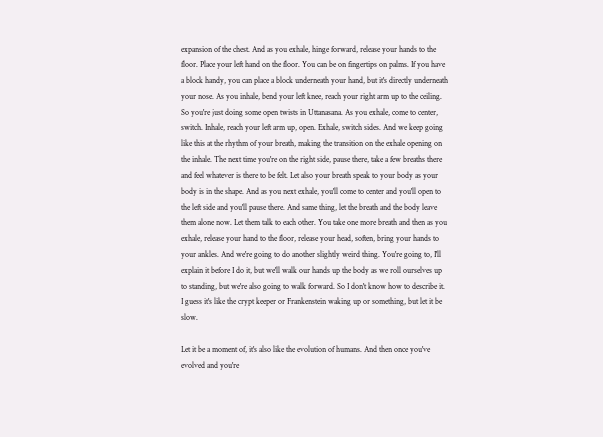expansion of the chest. And as you exhale, hinge forward, release your hands to the floor. Place your left hand on the floor. You can be on fingertips on palms. If you have a block handy, you can place a block underneath your hand, but it's directly underneath your nose. As you inhale, bend your left knee, reach your right arm up to the ceiling. So you're just doing some open twists in Uttanasana. As you exhale, come to center, switch. Inhale, reach your left arm up, open. Exhale, switch sides. And we keep going like this at the rhythm of your breath, making the transition on the exhale opening on the inhale. The next time you're on the right side, pause there, take a few breaths there and feel whatever is there to be felt. Let also your breath speak to your body as your body is in the shape. And as you next exhale, you'll come to center and you'll open to the left side and you'll pause there. And same thing, let the breath and the body leave them alone now. Let them talk to each other. You take one more breath and then as you exhale, release your hand to the floor, release your head, soften, bring your hands to your ankles. And we're going to do another slightly weird thing. You're going to, I'll explain it before I do it, but we'll walk our hands up the body as we roll ourselves up to standing, but we're also going to walk forward. So I don't know how to describe it. I guess it's like the crypt keeper or Frankenstein waking up or something, but let it be slow.

Let it be a moment of, it's also like the evolution of humans. And then once you've evolved and you're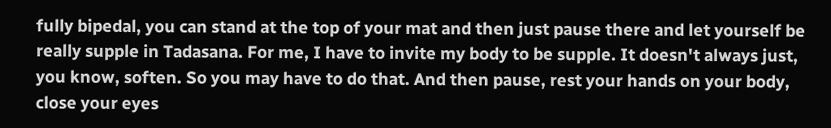fully bipedal, you can stand at the top of your mat and then just pause there and let yourself be really supple in Tadasana. For me, I have to invite my body to be supple. It doesn't always just, you know, soften. So you may have to do that. And then pause, rest your hands on your body, close your eyes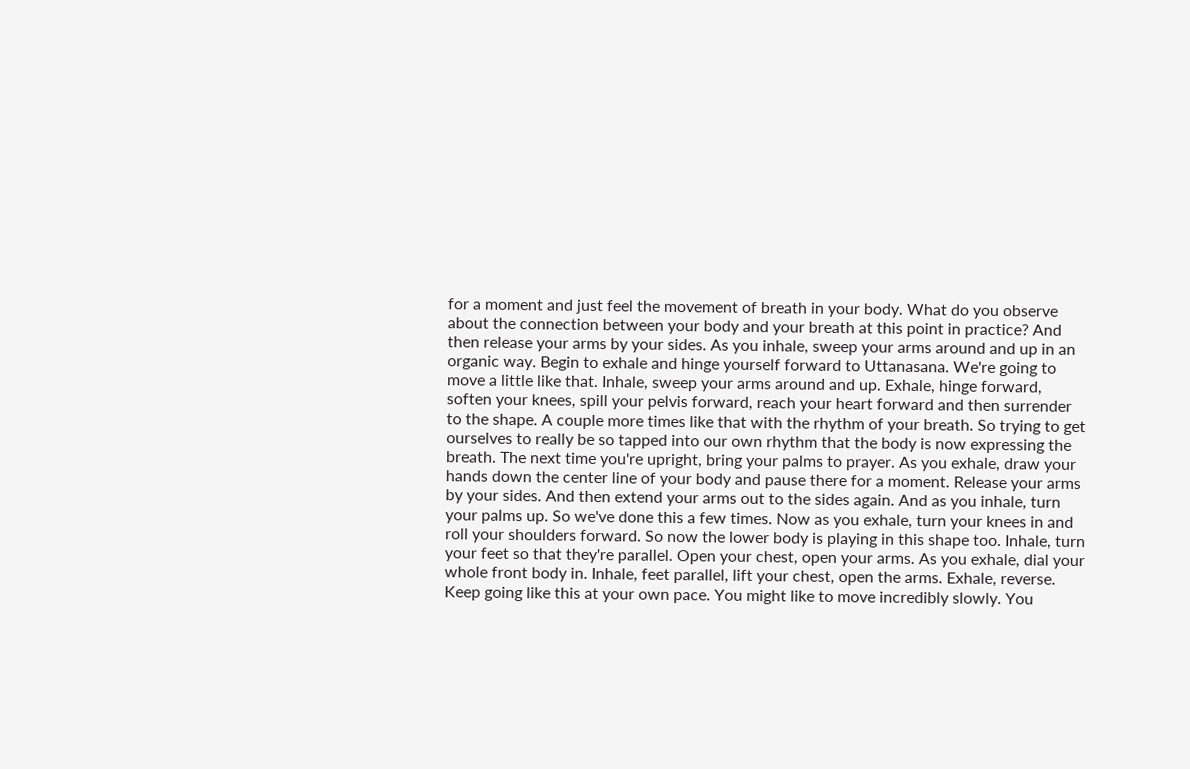for a moment and just feel the movement of breath in your body. What do you observe about the connection between your body and your breath at this point in practice? And then release your arms by your sides. As you inhale, sweep your arms around and up in an organic way. Begin to exhale and hinge yourself forward to Uttanasana. We're going to move a little like that. Inhale, sweep your arms around and up. Exhale, hinge forward, soften your knees, spill your pelvis forward, reach your heart forward and then surrender to the shape. A couple more times like that with the rhythm of your breath. So trying to get ourselves to really be so tapped into our own rhythm that the body is now expressing the breath. The next time you're upright, bring your palms to prayer. As you exhale, draw your hands down the center line of your body and pause there for a moment. Release your arms by your sides. And then extend your arms out to the sides again. And as you inhale, turn your palms up. So we've done this a few times. Now as you exhale, turn your knees in and roll your shoulders forward. So now the lower body is playing in this shape too. Inhale, turn your feet so that they're parallel. Open your chest, open your arms. As you exhale, dial your whole front body in. Inhale, feet parallel, lift your chest, open the arms. Exhale, reverse. Keep going like this at your own pace. You might like to move incredibly slowly. You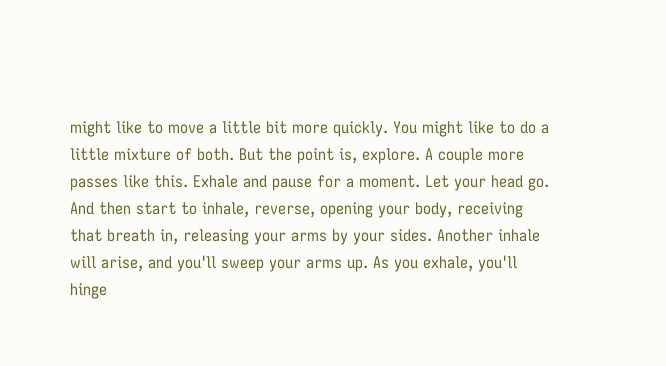might like to move a little bit more quickly. You might like to do a little mixture of both. But the point is, explore. A couple more passes like this. Exhale and pause for a moment. Let your head go. And then start to inhale, reverse, opening your body, receiving that breath in, releasing your arms by your sides. Another inhale will arise, and you'll sweep your arms up. As you exhale, you'll hinge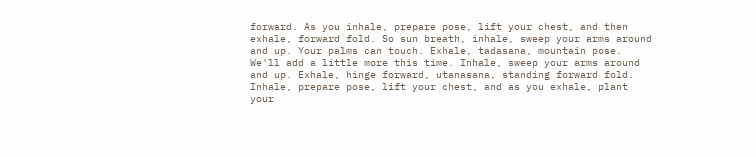forward. As you inhale, prepare pose, lift your chest, and then exhale, forward fold. So sun breath, inhale, sweep your arms around and up. Your palms can touch. Exhale, tadasana, mountain pose. We'll add a little more this time. Inhale, sweep your arms around and up. Exhale, hinge forward, utanasana, standing forward fold. Inhale, prepare pose, lift your chest, and as you exhale, plant your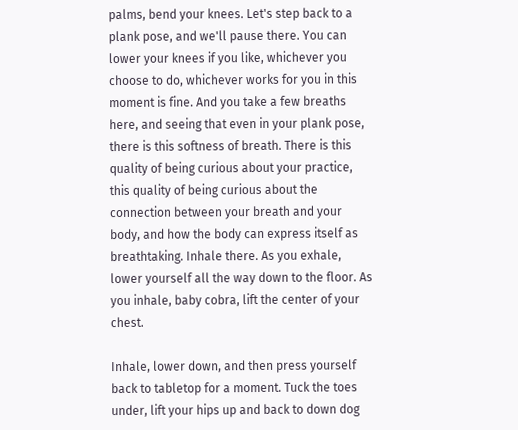palms, bend your knees. Let's step back to a plank pose, and we'll pause there. You can lower your knees if you like, whichever you choose to do, whichever works for you in this moment is fine. And you take a few breaths here, and seeing that even in your plank pose, there is this softness of breath. There is this quality of being curious about your practice, this quality of being curious about the connection between your breath and your body, and how the body can express itself as breathtaking. Inhale there. As you exhale, lower yourself all the way down to the floor. As you inhale, baby cobra, lift the center of your chest.

Inhale, lower down, and then press yourself back to tabletop for a moment. Tuck the toes under, lift your hips up and back to down dog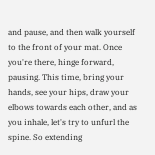and pause, and then walk yourself to the front of your mat. Once you're there, hinge forward, pausing. This time, bring your hands, see your hips, draw your elbows towards each other, and as you inhale, let's try to unfurl the spine. So extending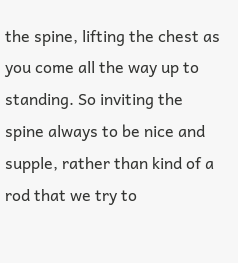the spine, lifting the chest as you come all the way up to standing. So inviting the spine always to be nice and supple, rather than kind of a rod that we try to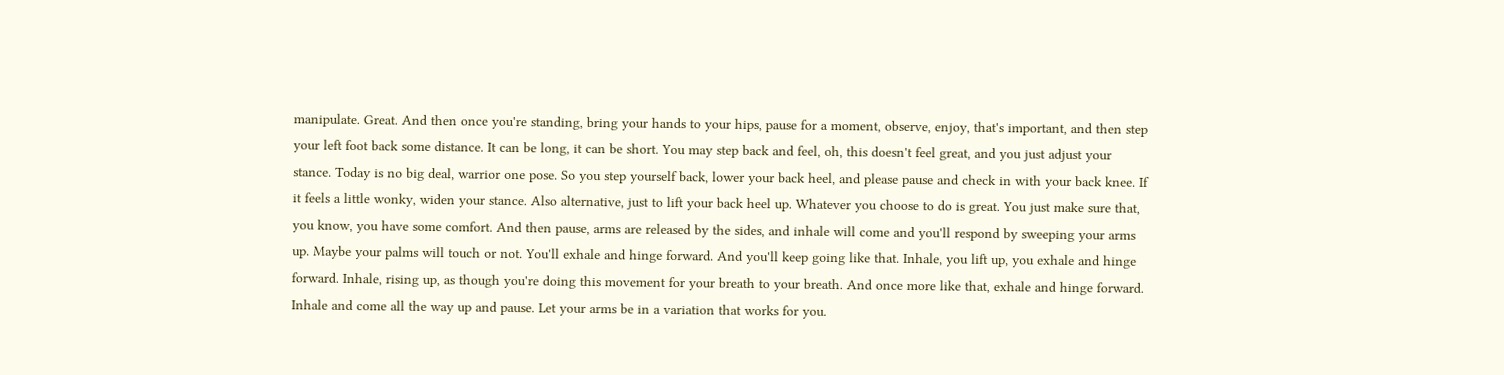manipulate. Great. And then once you're standing, bring your hands to your hips, pause for a moment, observe, enjoy, that's important, and then step your left foot back some distance. It can be long, it can be short. You may step back and feel, oh, this doesn't feel great, and you just adjust your stance. Today is no big deal, warrior one pose. So you step yourself back, lower your back heel, and please pause and check in with your back knee. If it feels a little wonky, widen your stance. Also alternative, just to lift your back heel up. Whatever you choose to do is great. You just make sure that, you know, you have some comfort. And then pause, arms are released by the sides, and inhale will come and you'll respond by sweeping your arms up. Maybe your palms will touch or not. You'll exhale and hinge forward. And you'll keep going like that. Inhale, you lift up, you exhale and hinge forward. Inhale, rising up, as though you're doing this movement for your breath to your breath. And once more like that, exhale and hinge forward. Inhale and come all the way up and pause. Let your arms be in a variation that works for you.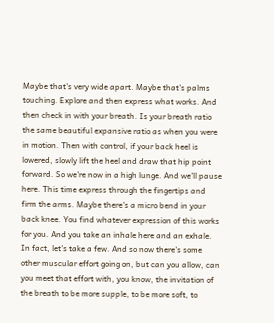Maybe that's very wide apart. Maybe that's palms touching. Explore and then express what works. And then check in with your breath. Is your breath ratio the same beautiful expansive ratio as when you were in motion. Then with control, if your back heel is lowered, slowly lift the heel and draw that hip point forward. So we're now in a high lunge. And we'll pause here. This time express through the fingertips and firm the arms. Maybe there's a micro bend in your back knee. You find whatever expression of this works for you. And you take an inhale here and an exhale. In fact, let's take a few. And so now there's some other muscular effort going on, but can you allow, can you meet that effort with, you know, the invitation of the breath to be more supple, to be more soft, to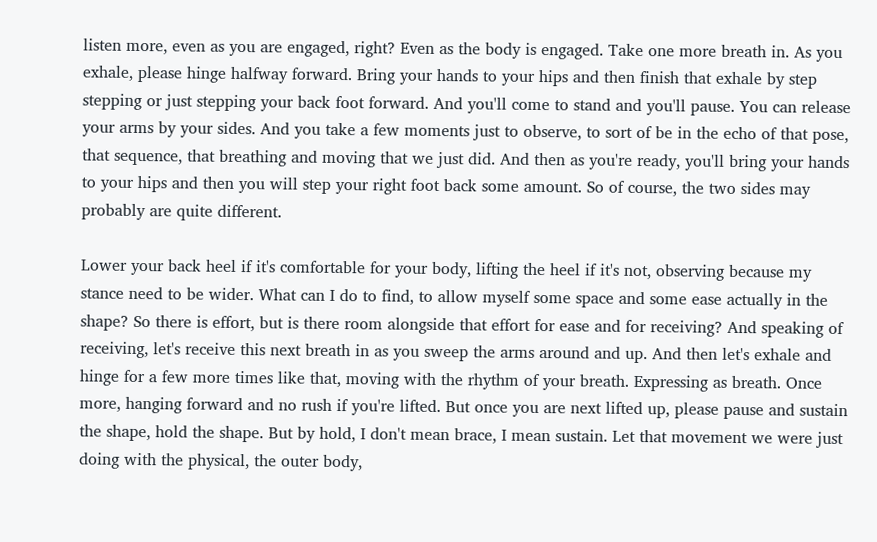listen more, even as you are engaged, right? Even as the body is engaged. Take one more breath in. As you exhale, please hinge halfway forward. Bring your hands to your hips and then finish that exhale by step stepping or just stepping your back foot forward. And you'll come to stand and you'll pause. You can release your arms by your sides. And you take a few moments just to observe, to sort of be in the echo of that pose, that sequence, that breathing and moving that we just did. And then as you're ready, you'll bring your hands to your hips and then you will step your right foot back some amount. So of course, the two sides may probably are quite different.

Lower your back heel if it's comfortable for your body, lifting the heel if it's not, observing because my stance need to be wider. What can I do to find, to allow myself some space and some ease actually in the shape? So there is effort, but is there room alongside that effort for ease and for receiving? And speaking of receiving, let's receive this next breath in as you sweep the arms around and up. And then let's exhale and hinge for a few more times like that, moving with the rhythm of your breath. Expressing as breath. Once more, hanging forward and no rush if you're lifted. But once you are next lifted up, please pause and sustain the shape, hold the shape. But by hold, I don't mean brace, I mean sustain. Let that movement we were just doing with the physical, the outer body,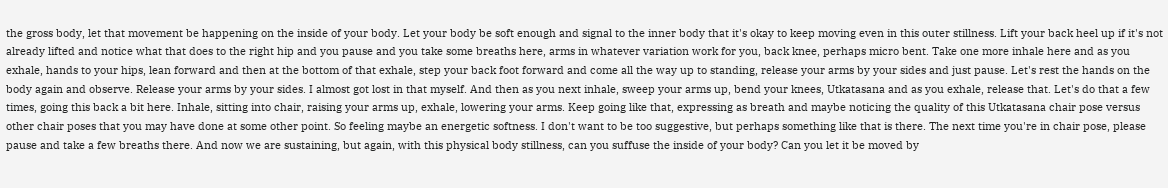the gross body, let that movement be happening on the inside of your body. Let your body be soft enough and signal to the inner body that it's okay to keep moving even in this outer stillness. Lift your back heel up if it's not already lifted and notice what that does to the right hip and you pause and you take some breaths here, arms in whatever variation work for you, back knee, perhaps micro bent. Take one more inhale here and as you exhale, hands to your hips, lean forward and then at the bottom of that exhale, step your back foot forward and come all the way up to standing, release your arms by your sides and just pause. Let's rest the hands on the body again and observe. Release your arms by your sides. I almost got lost in that myself. And then as you next inhale, sweep your arms up, bend your knees, Utkatasana and as you exhale, release that. Let's do that a few times, going this back a bit here. Inhale, sitting into chair, raising your arms up, exhale, lowering your arms. Keep going like that, expressing as breath and maybe noticing the quality of this Utkatasana chair pose versus other chair poses that you may have done at some other point. So feeling maybe an energetic softness. I don't want to be too suggestive, but perhaps something like that is there. The next time you're in chair pose, please pause and take a few breaths there. And now we are sustaining, but again, with this physical body stillness, can you suffuse the inside of your body? Can you let it be moved by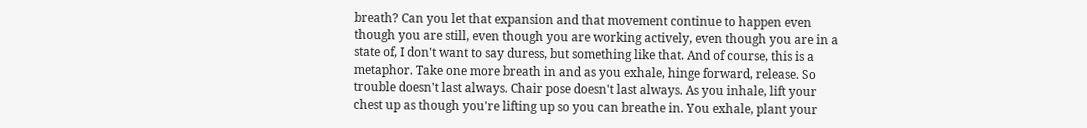breath? Can you let that expansion and that movement continue to happen even though you are still, even though you are working actively, even though you are in a state of, I don't want to say duress, but something like that. And of course, this is a metaphor. Take one more breath in and as you exhale, hinge forward, release. So trouble doesn't last always. Chair pose doesn't last always. As you inhale, lift your chest up as though you're lifting up so you can breathe in. You exhale, plant your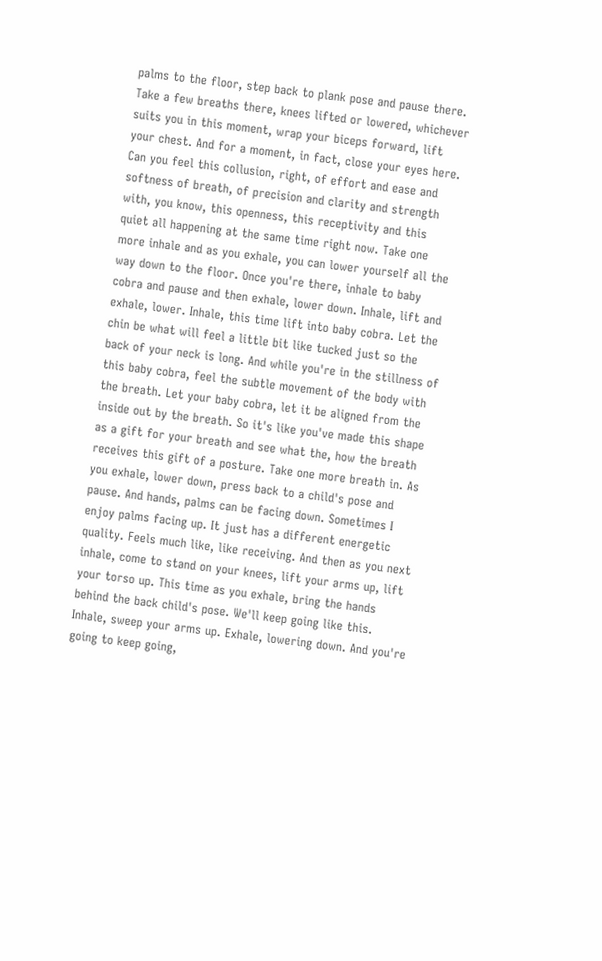palms to the floor, step back to plank pose and pause there. Take a few breaths there, knees lifted or lowered, whichever suits you in this moment, wrap your biceps forward, lift your chest. And for a moment, in fact, close your eyes here. Can you feel this collusion, right, of effort and ease and softness of breath, of precision and clarity and strength with, you know, this openness, this receptivity and this quiet all happening at the same time right now. Take one more inhale and as you exhale, you can lower yourself all the way down to the floor. Once you're there, inhale to baby cobra and pause and then exhale, lower down. Inhale, lift and exhale, lower. Inhale, this time lift into baby cobra. Let the chin be what will feel a little bit like tucked just so the back of your neck is long. And while you're in the stillness of this baby cobra, feel the subtle movement of the body with the breath. Let your baby cobra, let it be aligned from the inside out by the breath. So it's like you've made this shape as a gift for your breath and see what the, how the breath receives this gift of a posture. Take one more breath in. As you exhale, lower down, press back to a child's pose and pause. And hands, palms can be facing down. Sometimes I enjoy palms facing up. It just has a different energetic quality. Feels much like, like receiving. And then as you next inhale, come to stand on your knees, lift your arms up, lift your torso up. This time as you exhale, bring the hands behind the back child's pose. We'll keep going like this. Inhale, sweep your arms up. Exhale, lowering down. And you're going to keep going,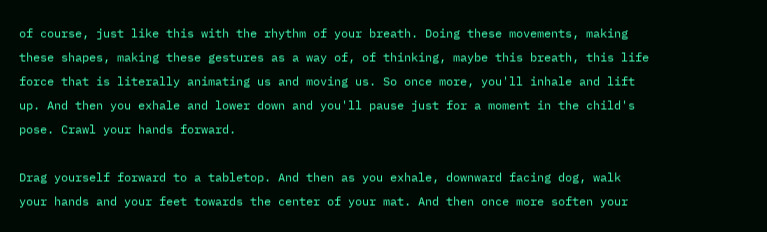of course, just like this with the rhythm of your breath. Doing these movements, making these shapes, making these gestures as a way of, of thinking, maybe this breath, this life force that is literally animating us and moving us. So once more, you'll inhale and lift up. And then you exhale and lower down and you'll pause just for a moment in the child's pose. Crawl your hands forward.

Drag yourself forward to a tabletop. And then as you exhale, downward facing dog, walk your hands and your feet towards the center of your mat. And then once more soften your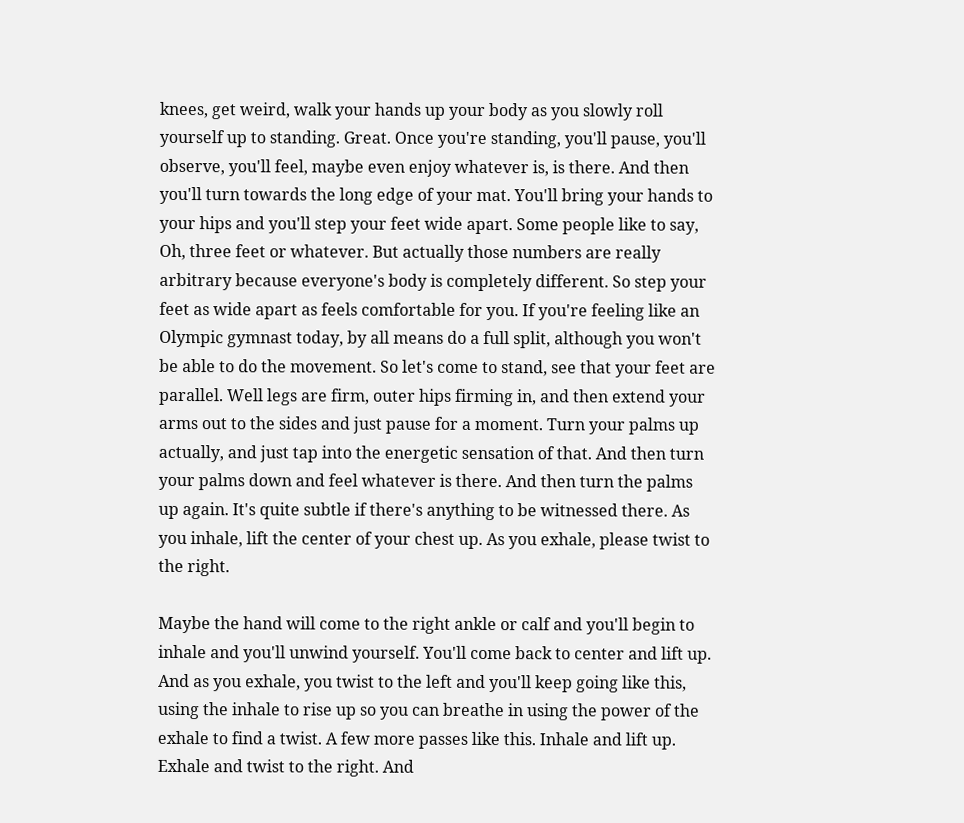knees, get weird, walk your hands up your body as you slowly roll yourself up to standing. Great. Once you're standing, you'll pause, you'll observe, you'll feel, maybe even enjoy whatever is, is there. And then you'll turn towards the long edge of your mat. You'll bring your hands to your hips and you'll step your feet wide apart. Some people like to say, Oh, three feet or whatever. But actually those numbers are really arbitrary because everyone's body is completely different. So step your feet as wide apart as feels comfortable for you. If you're feeling like an Olympic gymnast today, by all means do a full split, although you won't be able to do the movement. So let's come to stand, see that your feet are parallel. Well legs are firm, outer hips firming in, and then extend your arms out to the sides and just pause for a moment. Turn your palms up actually, and just tap into the energetic sensation of that. And then turn your palms down and feel whatever is there. And then turn the palms up again. It's quite subtle if there's anything to be witnessed there. As you inhale, lift the center of your chest up. As you exhale, please twist to the right.

Maybe the hand will come to the right ankle or calf and you'll begin to inhale and you'll unwind yourself. You'll come back to center and lift up. And as you exhale, you twist to the left and you'll keep going like this, using the inhale to rise up so you can breathe in using the power of the exhale to find a twist. A few more passes like this. Inhale and lift up. Exhale and twist to the right. And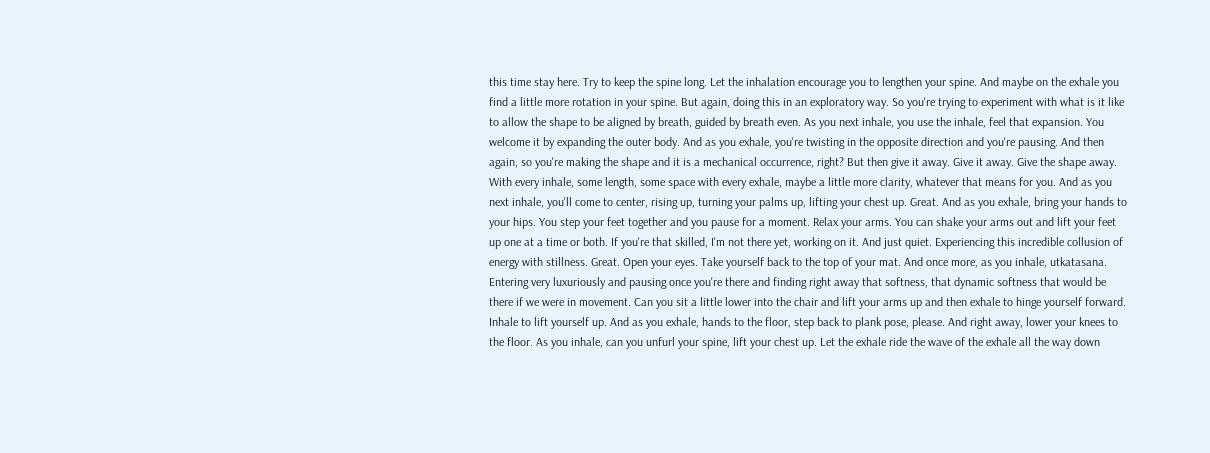this time stay here. Try to keep the spine long. Let the inhalation encourage you to lengthen your spine. And maybe on the exhale you find a little more rotation in your spine. But again, doing this in an exploratory way. So you're trying to experiment with what is it like to allow the shape to be aligned by breath, guided by breath even. As you next inhale, you use the inhale, feel that expansion. You welcome it by expanding the outer body. And as you exhale, you're twisting in the opposite direction and you're pausing. And then again, so you're making the shape and it is a mechanical occurrence, right? But then give it away. Give it away. Give the shape away. With every inhale, some length, some space with every exhale, maybe a little more clarity, whatever that means for you. And as you next inhale, you'll come to center, rising up, turning your palms up, lifting your chest up. Great. And as you exhale, bring your hands to your hips. You step your feet together and you pause for a moment. Relax your arms. You can shake your arms out and lift your feet up one at a time or both. If you're that skilled, I'm not there yet, working on it. And just quiet. Experiencing this incredible collusion of energy with stillness. Great. Open your eyes. Take yourself back to the top of your mat. And once more, as you inhale, utkatasana. Entering very luxuriously and pausing once you're there and finding right away that softness, that dynamic softness that would be there if we were in movement. Can you sit a little lower into the chair and lift your arms up and then exhale to hinge yourself forward. Inhale to lift yourself up. And as you exhale, hands to the floor, step back to plank pose, please. And right away, lower your knees to the floor. As you inhale, can you unfurl your spine, lift your chest up. Let the exhale ride the wave of the exhale all the way down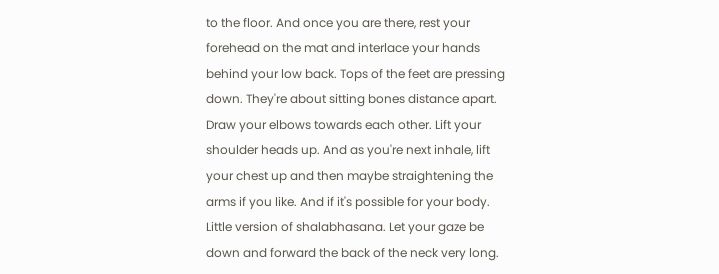to the floor. And once you are there, rest your forehead on the mat and interlace your hands behind your low back. Tops of the feet are pressing down. They're about sitting bones distance apart. Draw your elbows towards each other. Lift your shoulder heads up. And as you're next inhale, lift your chest up and then maybe straightening the arms if you like. And if it's possible for your body. Little version of shalabhasana. Let your gaze be down and forward the back of the neck very long.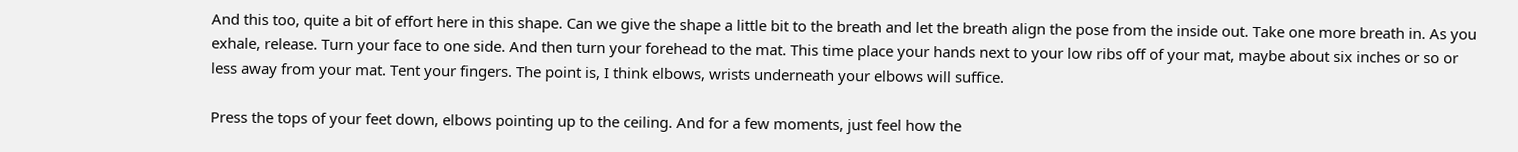And this too, quite a bit of effort here in this shape. Can we give the shape a little bit to the breath and let the breath align the pose from the inside out. Take one more breath in. As you exhale, release. Turn your face to one side. And then turn your forehead to the mat. This time place your hands next to your low ribs off of your mat, maybe about six inches or so or less away from your mat. Tent your fingers. The point is, I think elbows, wrists underneath your elbows will suffice.

Press the tops of your feet down, elbows pointing up to the ceiling. And for a few moments, just feel how the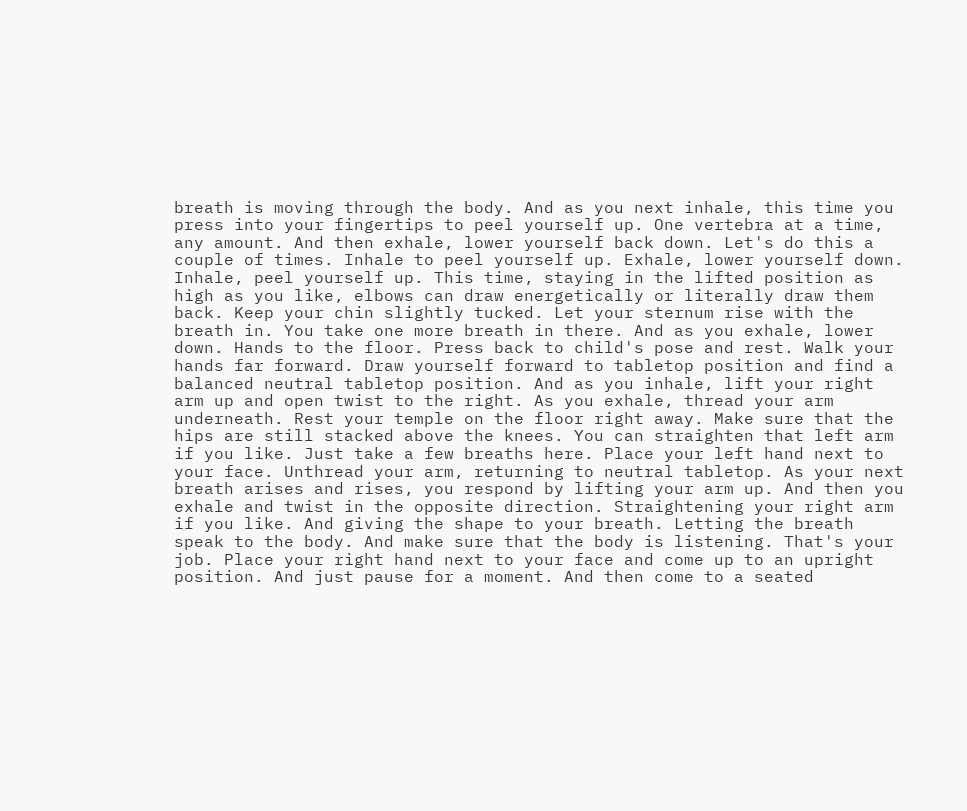breath is moving through the body. And as you next inhale, this time you press into your fingertips to peel yourself up. One vertebra at a time, any amount. And then exhale, lower yourself back down. Let's do this a couple of times. Inhale to peel yourself up. Exhale, lower yourself down. Inhale, peel yourself up. This time, staying in the lifted position as high as you like, elbows can draw energetically or literally draw them back. Keep your chin slightly tucked. Let your sternum rise with the breath in. You take one more breath in there. And as you exhale, lower down. Hands to the floor. Press back to child's pose and rest. Walk your hands far forward. Draw yourself forward to tabletop position and find a balanced neutral tabletop position. And as you inhale, lift your right arm up and open twist to the right. As you exhale, thread your arm underneath. Rest your temple on the floor right away. Make sure that the hips are still stacked above the knees. You can straighten that left arm if you like. Just take a few breaths here. Place your left hand next to your face. Unthread your arm, returning to neutral tabletop. As your next breath arises and rises, you respond by lifting your arm up. And then you exhale and twist in the opposite direction. Straightening your right arm if you like. And giving the shape to your breath. Letting the breath speak to the body. And make sure that the body is listening. That's your job. Place your right hand next to your face and come up to an upright position. And just pause for a moment. And then come to a seated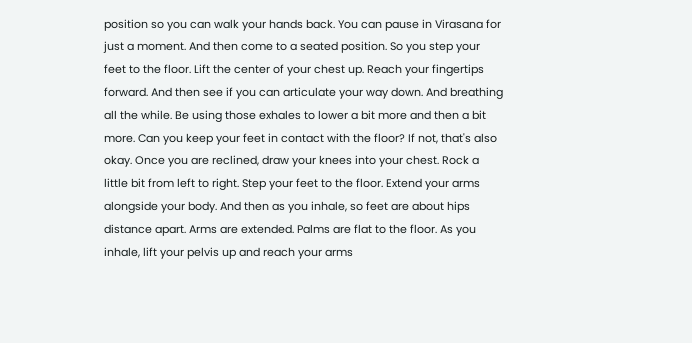position so you can walk your hands back. You can pause in Virasana for just a moment. And then come to a seated position. So you step your feet to the floor. Lift the center of your chest up. Reach your fingertips forward. And then see if you can articulate your way down. And breathing all the while. Be using those exhales to lower a bit more and then a bit more. Can you keep your feet in contact with the floor? If not, that's also okay. Once you are reclined, draw your knees into your chest. Rock a little bit from left to right. Step your feet to the floor. Extend your arms alongside your body. And then as you inhale, so feet are about hips distance apart. Arms are extended. Palms are flat to the floor. As you inhale, lift your pelvis up and reach your arms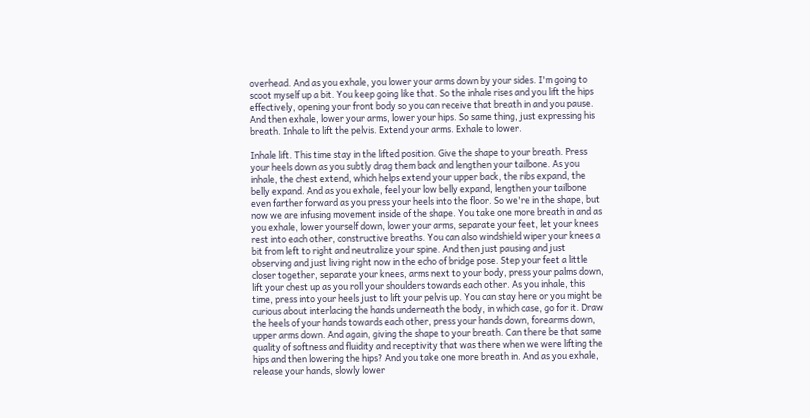overhead. And as you exhale, you lower your arms down by your sides. I'm going to scoot myself up a bit. You keep going like that. So the inhale rises and you lift the hips effectively, opening your front body so you can receive that breath in and you pause. And then exhale, lower your arms, lower your hips. So same thing, just expressing his breath. Inhale to lift the pelvis. Extend your arms. Exhale to lower.

Inhale lift. This time stay in the lifted position. Give the shape to your breath. Press your heels down as you subtly drag them back and lengthen your tailbone. As you inhale, the chest extend, which helps extend your upper back, the ribs expand, the belly expand. And as you exhale, feel your low belly expand, lengthen your tailbone even farther forward as you press your heels into the floor. So we're in the shape, but now we are infusing movement inside of the shape. You take one more breath in and as you exhale, lower yourself down, lower your arms, separate your feet, let your knees rest into each other, constructive breaths. You can also windshield wiper your knees a bit from left to right and neutralize your spine. And then just pausing and just observing and just living right now in the echo of bridge pose. Step your feet a little closer together, separate your knees, arms next to your body, press your palms down, lift your chest up as you roll your shoulders towards each other. As you inhale, this time, press into your heels just to lift your pelvis up. You can stay here or you might be curious about interlacing the hands underneath the body, in which case, go for it. Draw the heels of your hands towards each other, press your hands down, forearms down, upper arms down. And again, giving the shape to your breath. Can there be that same quality of softness and fluidity and receptivity that was there when we were lifting the hips and then lowering the hips? And you take one more breath in. And as you exhale, release your hands, slowly lower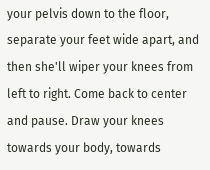your pelvis down to the floor, separate your feet wide apart, and then she'll wiper your knees from left to right. Come back to center and pause. Draw your knees towards your body, towards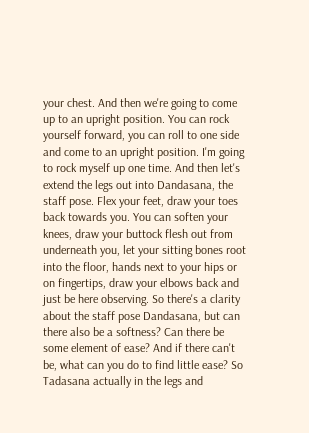your chest. And then we're going to come up to an upright position. You can rock yourself forward, you can roll to one side and come to an upright position. I'm going to rock myself up one time. And then let's extend the legs out into Dandasana, the staff pose. Flex your feet, draw your toes back towards you. You can soften your knees, draw your buttock flesh out from underneath you, let your sitting bones root into the floor, hands next to your hips or on fingertips, draw your elbows back and just be here observing. So there's a clarity about the staff pose Dandasana, but can there also be a softness? Can there be some element of ease? And if there can't be, what can you do to find little ease? So Tadasana actually in the legs and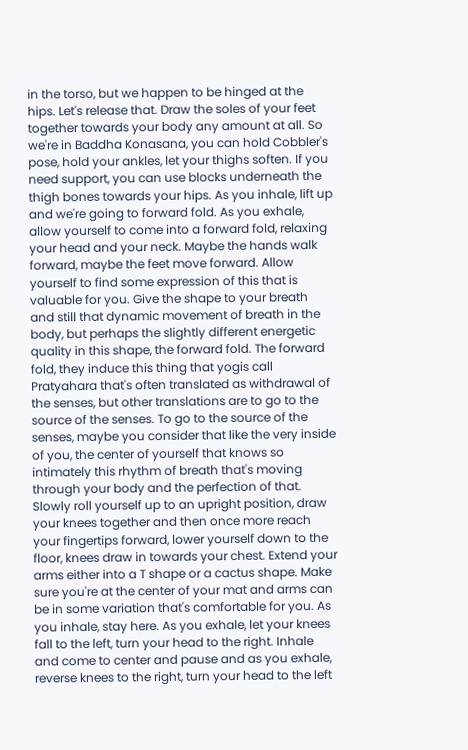in the torso, but we happen to be hinged at the hips. Let's release that. Draw the soles of your feet together towards your body any amount at all. So we're in Baddha Konasana, you can hold Cobbler's pose, hold your ankles, let your thighs soften. If you need support, you can use blocks underneath the thigh bones towards your hips. As you inhale, lift up and we're going to forward fold. As you exhale, allow yourself to come into a forward fold, relaxing your head and your neck. Maybe the hands walk forward, maybe the feet move forward. Allow yourself to find some expression of this that is valuable for you. Give the shape to your breath and still that dynamic movement of breath in the body, but perhaps the slightly different energetic quality in this shape, the forward fold. The forward fold, they induce this thing that yogis call Pratyahara that's often translated as withdrawal of the senses, but other translations are to go to the source of the senses. To go to the source of the senses, maybe you consider that like the very inside of you, the center of yourself that knows so intimately this rhythm of breath that's moving through your body and the perfection of that. Slowly roll yourself up to an upright position, draw your knees together and then once more reach your fingertips forward, lower yourself down to the floor, knees draw in towards your chest. Extend your arms either into a T shape or a cactus shape. Make sure you're at the center of your mat and arms can be in some variation that's comfortable for you. As you inhale, stay here. As you exhale, let your knees fall to the left, turn your head to the right. Inhale and come to center and pause and as you exhale, reverse knees to the right, turn your head to the left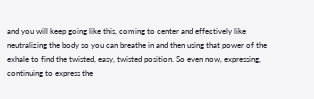and you will keep going like this, coming to center and effectively like neutralizing the body so you can breathe in and then using that power of the exhale to find the twisted, easy, twisted position. So even now, expressing, continuing to express the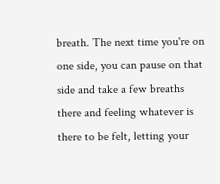breath. The next time you're on one side, you can pause on that side and take a few breaths there and feeling whatever is there to be felt, letting your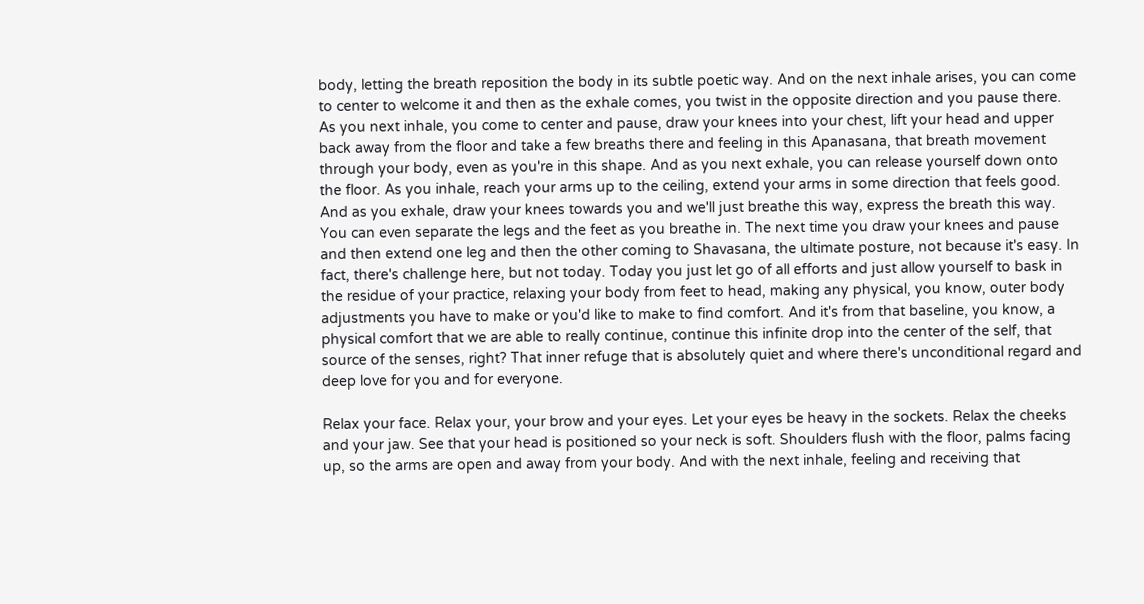body, letting the breath reposition the body in its subtle poetic way. And on the next inhale arises, you can come to center to welcome it and then as the exhale comes, you twist in the opposite direction and you pause there. As you next inhale, you come to center and pause, draw your knees into your chest, lift your head and upper back away from the floor and take a few breaths there and feeling in this Apanasana, that breath movement through your body, even as you're in this shape. And as you next exhale, you can release yourself down onto the floor. As you inhale, reach your arms up to the ceiling, extend your arms in some direction that feels good. And as you exhale, draw your knees towards you and we'll just breathe this way, express the breath this way. You can even separate the legs and the feet as you breathe in. The next time you draw your knees and pause and then extend one leg and then the other coming to Shavasana, the ultimate posture, not because it's easy. In fact, there's challenge here, but not today. Today you just let go of all efforts and just allow yourself to bask in the residue of your practice, relaxing your body from feet to head, making any physical, you know, outer body adjustments you have to make or you'd like to make to find comfort. And it's from that baseline, you know, a physical comfort that we are able to really continue, continue this infinite drop into the center of the self, that source of the senses, right? That inner refuge that is absolutely quiet and where there's unconditional regard and deep love for you and for everyone.

Relax your face. Relax your, your brow and your eyes. Let your eyes be heavy in the sockets. Relax the cheeks and your jaw. See that your head is positioned so your neck is soft. Shoulders flush with the floor, palms facing up, so the arms are open and away from your body. And with the next inhale, feeling and receiving that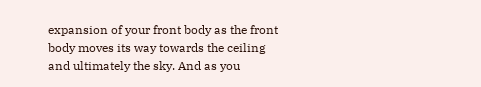expansion of your front body as the front body moves its way towards the ceiling and ultimately the sky. And as you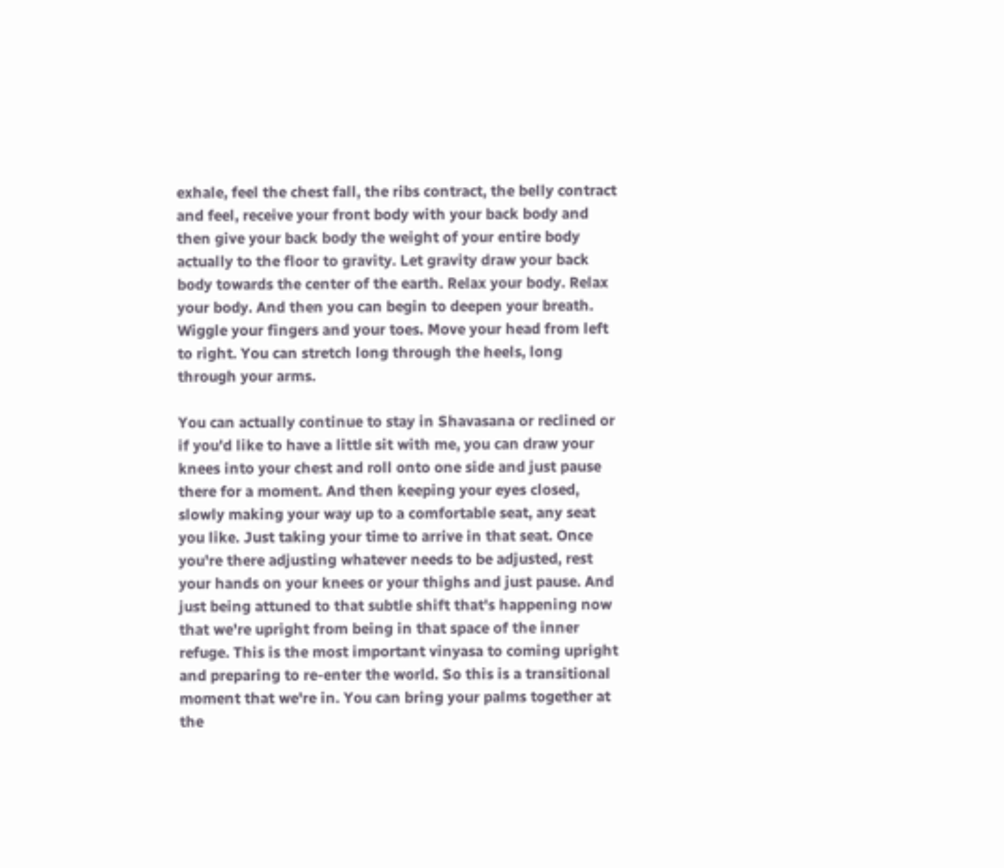exhale, feel the chest fall, the ribs contract, the belly contract and feel, receive your front body with your back body and then give your back body the weight of your entire body actually to the floor to gravity. Let gravity draw your back body towards the center of the earth. Relax your body. Relax your body. And then you can begin to deepen your breath. Wiggle your fingers and your toes. Move your head from left to right. You can stretch long through the heels, long through your arms.

You can actually continue to stay in Shavasana or reclined or if you'd like to have a little sit with me, you can draw your knees into your chest and roll onto one side and just pause there for a moment. And then keeping your eyes closed, slowly making your way up to a comfortable seat, any seat you like. Just taking your time to arrive in that seat. Once you're there adjusting whatever needs to be adjusted, rest your hands on your knees or your thighs and just pause. And just being attuned to that subtle shift that's happening now that we're upright from being in that space of the inner refuge. This is the most important vinyasa to coming upright and preparing to re-enter the world. So this is a transitional moment that we're in. You can bring your palms together at the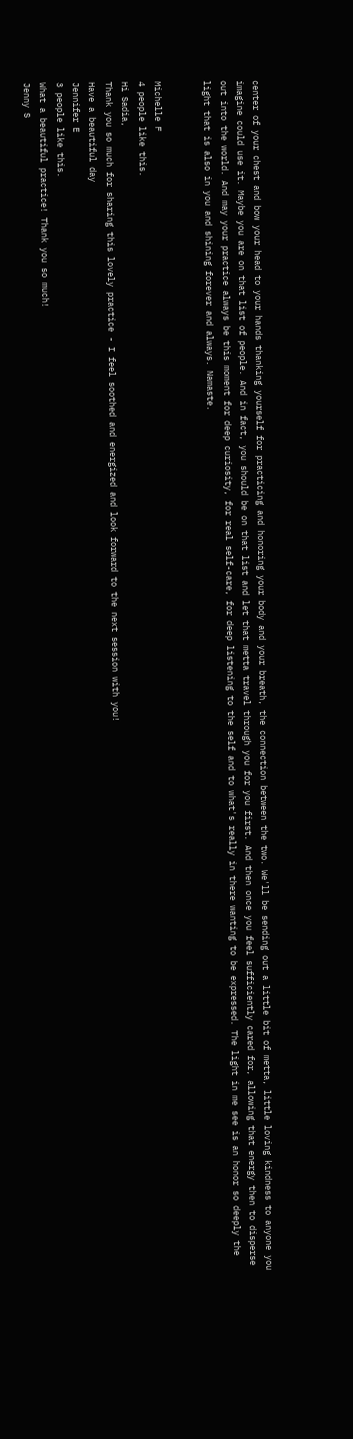center of your chest and bow your head to your hands thanking yourself for practicing and honoring your body and your breath, the connection between the two. We'll be sending out a little bit of metta, little loving kindness to anyone you imagine could use it. Maybe you are on that list of people. And in fact, you should be on that list and let that metta travel through you for you first. And then once you feel sufficiently cared for, allowing that energy then to disperse out into the world. And may your practice always be this moment for deep curiosity, for real self-care, for deep listening to the self and to what's really in there wanting to be expressed. The light in me see is an honor so deeply the light that is also in you and shining forever and always. Namaste.


Michelle F
4 people like this.
Hi Sadia,
Thank you so much for sharing this lovely practice - I feel soothed and energized and look forward to the next session with you!
Have a beautiful day
Jennifer E
3 people like this.
What a beautiful practice! Thank you so much!
Jenny S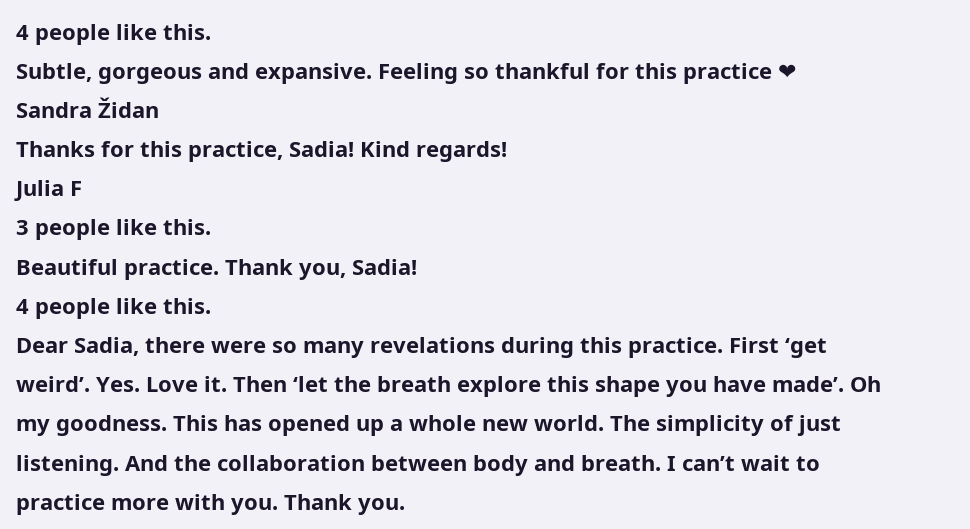4 people like this.
Subtle, gorgeous and expansive. Feeling so thankful for this practice ❤
Sandra Židan
Thanks for this practice, Sadia! Kind regards!
Julia F
3 people like this.
Beautiful practice. Thank you, Sadia!
4 people like this.
Dear Sadia, there were so many revelations during this practice. First ‘get weird’. Yes. Love it. Then ‘let the breath explore this shape you have made’. Oh my goodness. This has opened up a whole new world. The simplicity of just listening. And the collaboration between body and breath. I can’t wait to practice more with you. Thank you.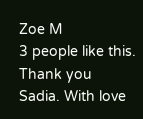Zoe M
3 people like this.
Thank you Sadia. With love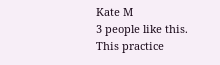Kate M
3 people like this.
This practice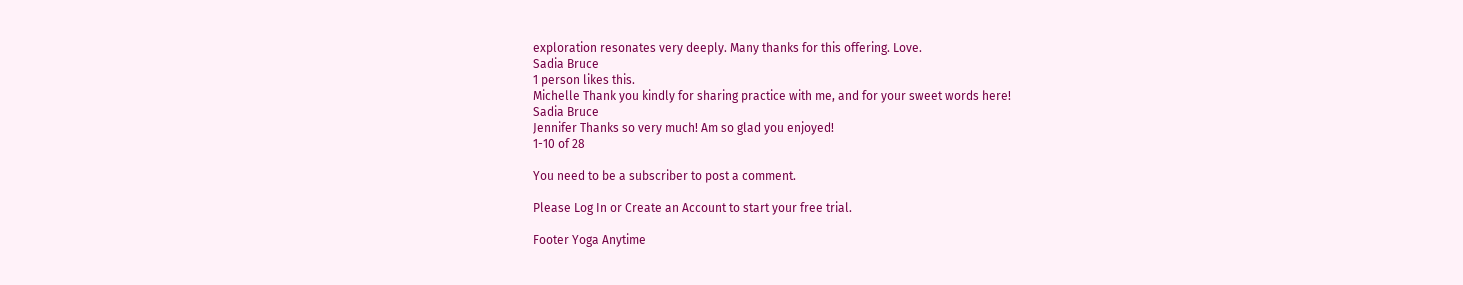exploration resonates very deeply. Many thanks for this offering. Love.
Sadia Bruce
1 person likes this.
Michelle Thank you kindly for sharing practice with me, and for your sweet words here!
Sadia Bruce
Jennifer Thanks so very much! Am so glad you enjoyed!
1-10 of 28

You need to be a subscriber to post a comment.

Please Log In or Create an Account to start your free trial.

Footer Yoga Anytime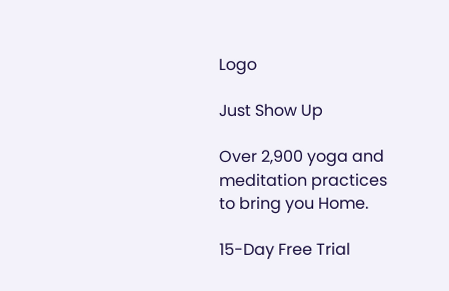Logo

Just Show Up

Over 2,900 yoga and meditation practices to bring you Home.

15-Day Free Trial